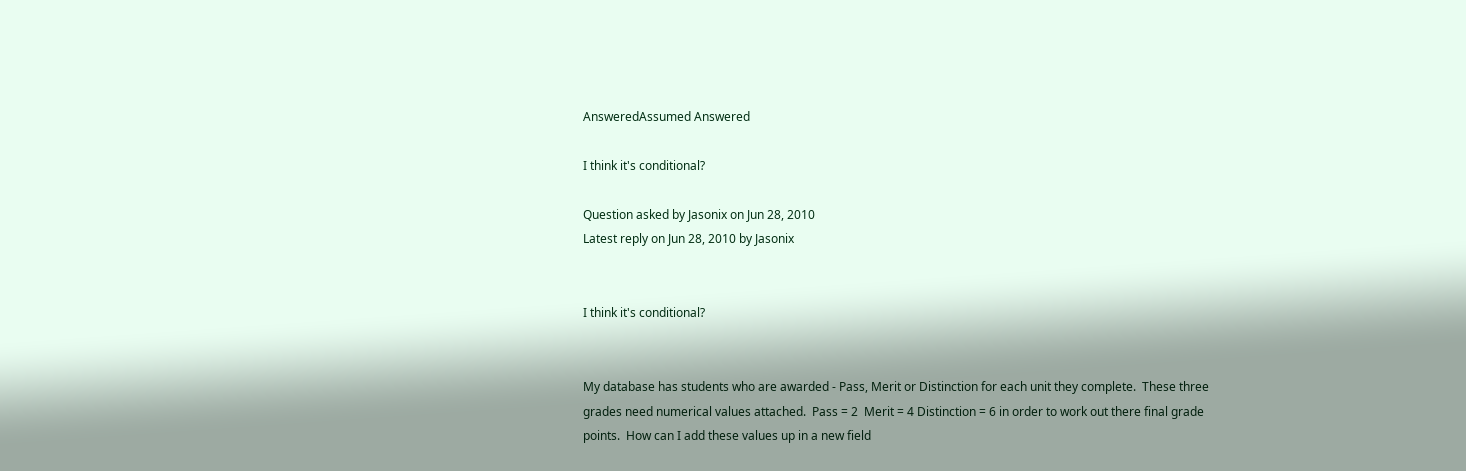AnsweredAssumed Answered

I think it's conditional?

Question asked by Jasonix on Jun 28, 2010
Latest reply on Jun 28, 2010 by Jasonix


I think it's conditional?


My database has students who are awarded - Pass, Merit or Distinction for each unit they complete.  These three grades need numerical values attached.  Pass = 2  Merit = 4 Distinction = 6 in order to work out there final grade points.  How can I add these values up in a new field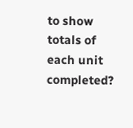to show totals of each unit completed?